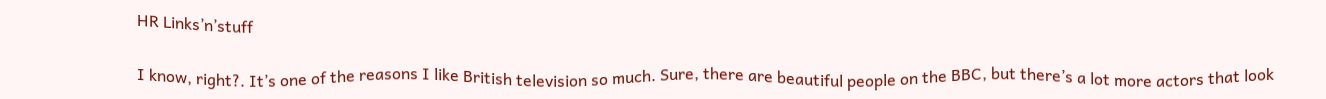HR Links’n’stuff

I know, right?. It’s one of the reasons I like British television so much. Sure, there are beautiful people on the BBC, but there’s a lot more actors that look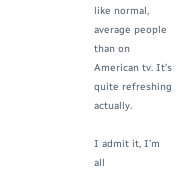like normal, average people than on American tv. It’s quite refreshing actually.

I admit it, I’m all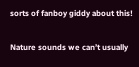sorts of fanboy giddy about this!

Nature sounds we can’t usually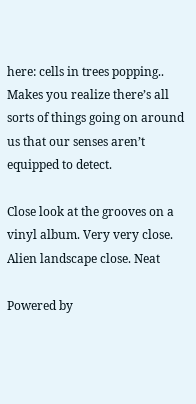here: cells in trees popping.. Makes you realize there’s all sorts of things going on around us that our senses aren’t equipped to detect.

Close look at the grooves on a vinyl album. Very very close. Alien landscape close. Neat

Powered by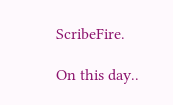ScribeFire.

On this day..